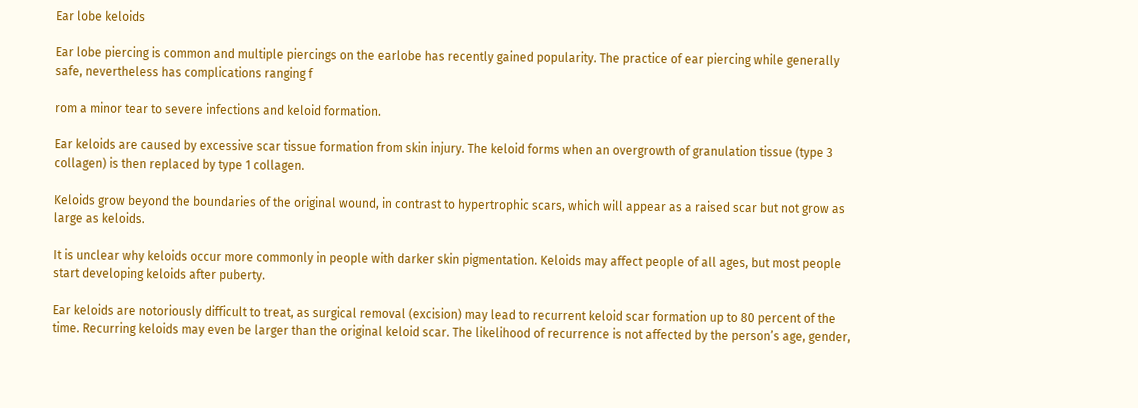Ear lobe keloids

Ear lobe piercing is common and multiple piercings on the earlobe has recently gained popularity. The practice of ear piercing while generally safe, nevertheless has complications ranging f

rom a minor tear to severe infections and keloid formation.

Ear keloids are caused by excessive scar tissue formation from skin injury. The keloid forms when an overgrowth of granulation tissue (type 3 collagen) is then replaced by type 1 collagen.

Keloids grow beyond the boundaries of the original wound, in contrast to hypertrophic scars, which will appear as a raised scar but not grow as large as keloids.

It is unclear why keloids occur more commonly in people with darker skin pigmentation. Keloids may affect people of all ages, but most people start developing keloids after puberty.

Ear keloids are notoriously difficult to treat, as surgical removal (excision) may lead to recurrent keloid scar formation up to 80 percent of the time. Recurring keloids may even be larger than the original keloid scar. The likelihood of recurrence is not affected by the person’s age, gender,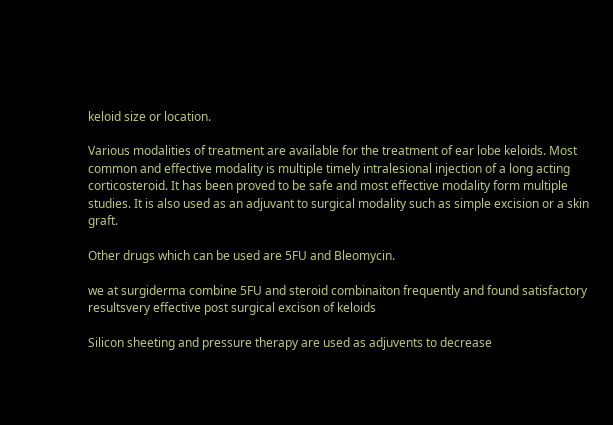keloid size or location.

Various modalities of treatment are available for the treatment of ear lobe keloids. Most common and effective modality is multiple timely intralesional injection of a long acting corticosteroid. It has been proved to be safe and most effective modality form multiple studies. It is also used as an adjuvant to surgical modality such as simple excision or a skin graft.

Other drugs which can be used are 5FU and Bleomycin.

we at surgiderma combine 5FU and steroid combinaiton frequently and found satisfactory resultsvery effective post surgical excison of keloids

Silicon sheeting and pressure therapy are used as adjuvents to decrease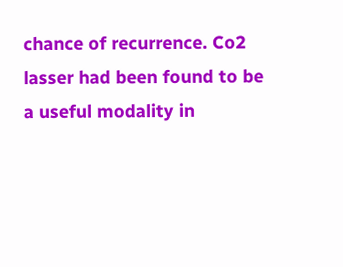chance of recurrence. Co2 lasser had been found to be a useful modality in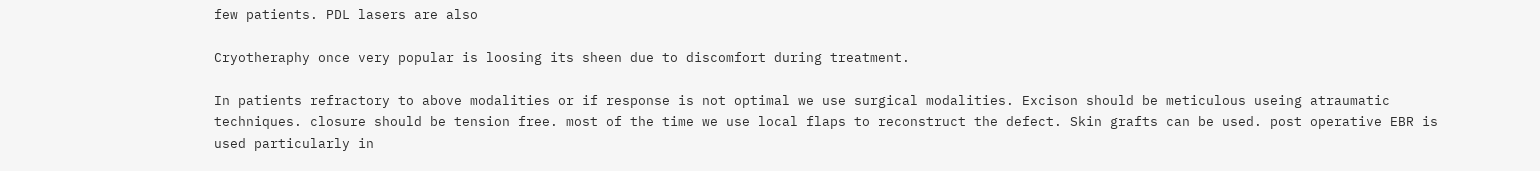few patients. PDL lasers are also

Cryotheraphy once very popular is loosing its sheen due to discomfort during treatment.

In patients refractory to above modalities or if response is not optimal we use surgical modalities. Excison should be meticulous useing atraumatic techniques. closure should be tension free. most of the time we use local flaps to reconstruct the defect. Skin grafts can be used. post operative EBR is used particularly in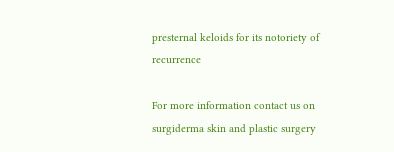presternal keloids for its notoriety of recurrence

For more information contact us on surgiderma skin and plastic surgery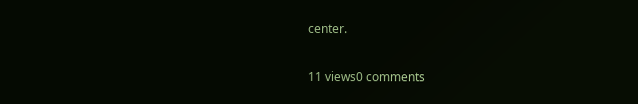center.

11 views0 comments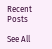Recent Posts

See All